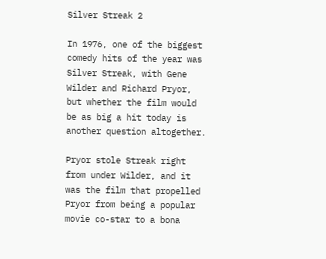Silver Streak 2

In 1976, one of the biggest comedy hits of the year was Silver Streak, with Gene Wilder and Richard Pryor, but whether the film would be as big a hit today is another question altogether.

Pryor stole Streak right from under Wilder, and it was the film that propelled Pryor from being a popular movie co-star to a bona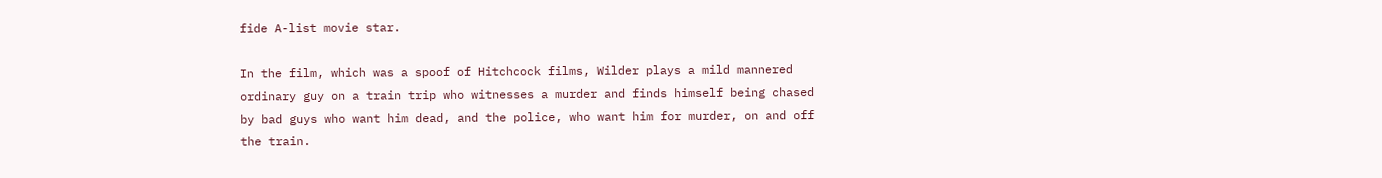fide A-list movie star.

In the film, which was a spoof of Hitchcock films, Wilder plays a mild mannered ordinary guy on a train trip who witnesses a murder and finds himself being chased by bad guys who want him dead, and the police, who want him for murder, on and off the train.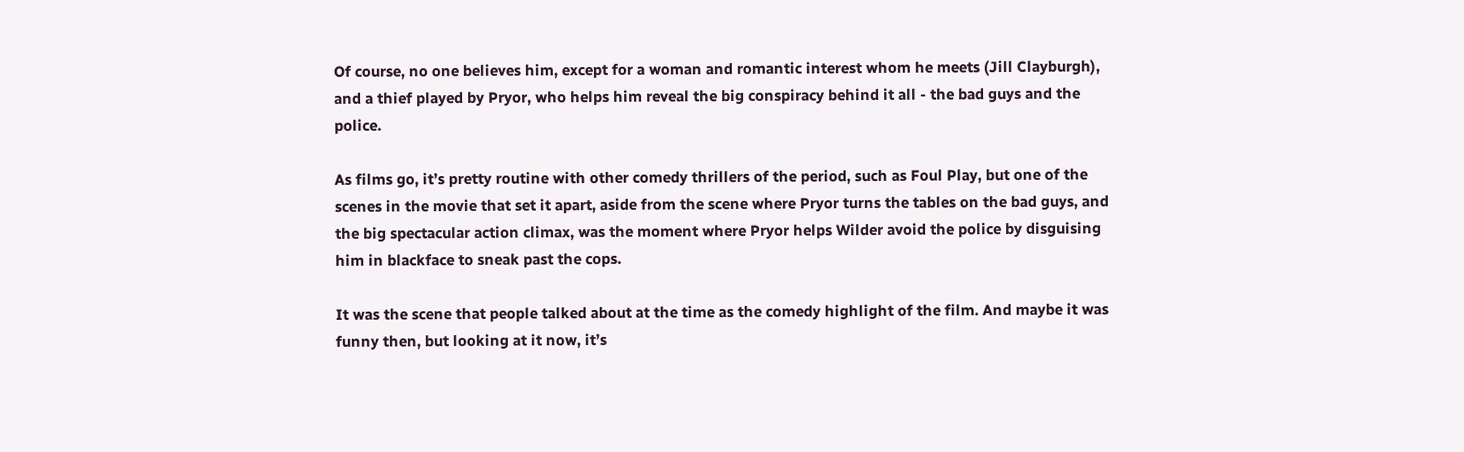Of course, no one believes him, except for a woman and romantic interest whom he meets (Jill Clayburgh), and a thief played by Pryor, who helps him reveal the big conspiracy behind it all - the bad guys and the police.

As films go, it’s pretty routine with other comedy thrillers of the period, such as Foul Play, but one of the scenes in the movie that set it apart, aside from the scene where Pryor turns the tables on the bad guys, and the big spectacular action climax, was the moment where Pryor helps Wilder avoid the police by disguising him in blackface to sneak past the cops.

It was the scene that people talked about at the time as the comedy highlight of the film. And maybe it was funny then, but looking at it now, it’s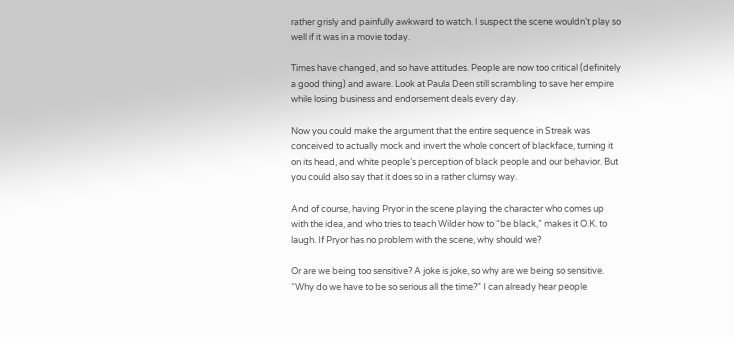rather grisly and painfully awkward to watch. I suspect the scene wouldn’t play so well if it was in a movie today.

Times have changed, and so have attitudes. People are now too critical (definitely a good thing) and aware. Look at Paula Deen still scrambling to save her empire while losing business and endorsement deals every day.

Now you could make the argument that the entire sequence in Streak was conceived to actually mock and invert the whole concert of blackface, turning it on its head, and white people’s perception of black people and our behavior. But you could also say that it does so in a rather clumsy way.

And of course, having Pryor in the scene playing the character who comes up with the idea, and who tries to teach Wilder how to “be black,” makes it O.K. to laugh. If Pryor has no problem with the scene, why should we?

Or are we being too sensitive? A joke is joke, so why are we being so sensitive. “Why do we have to be so serious all the time?” I can already hear people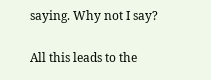saying. Why not I say?

All this leads to the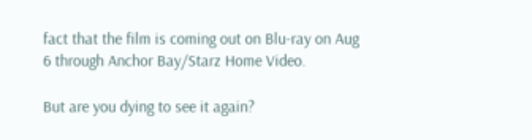fact that the film is coming out on Blu-ray on Aug 6 through Anchor Bay/Starz Home Video.

But are you dying to see it again?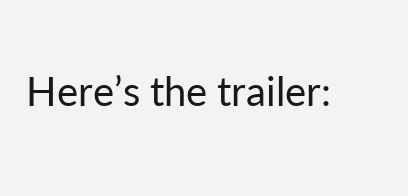Here’s the trailer: